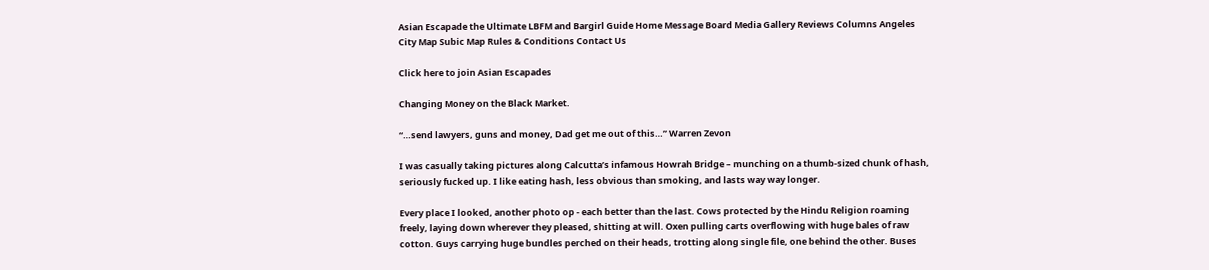Asian Escapade the Ultimate LBFM and Bargirl Guide Home Message Board Media Gallery Reviews Columns Angeles City Map Subic Map Rules & Conditions Contact Us

Click here to join Asian Escapades

Changing Money on the Black Market.

“…send lawyers, guns and money, Dad get me out of this…” Warren Zevon

I was casually taking pictures along Calcutta’s infamous Howrah Bridge – munching on a thumb-sized chunk of hash, seriously fucked up. I like eating hash, less obvious than smoking, and lasts way way longer.

Every place I looked, another photo op - each better than the last. Cows protected by the Hindu Religion roaming freely, laying down wherever they pleased, shitting at will. Oxen pulling carts overflowing with huge bales of raw cotton. Guys carrying huge bundles perched on their heads, trotting along single file, one behind the other. Buses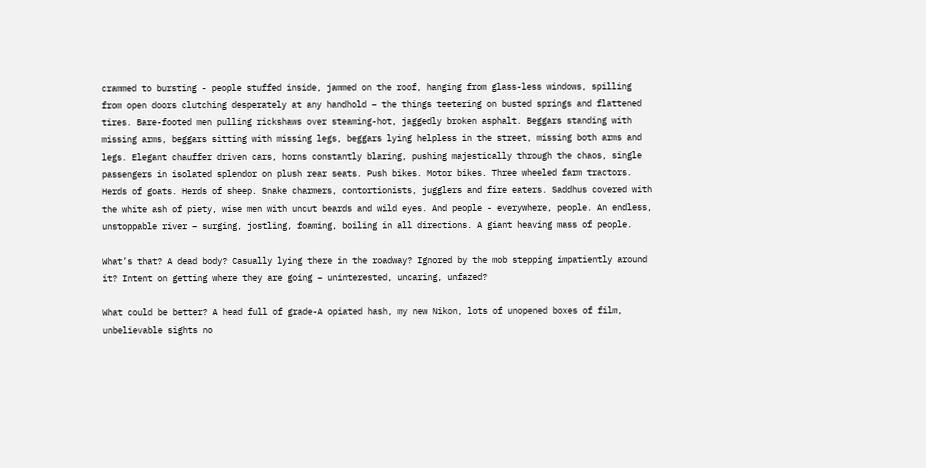crammed to bursting - people stuffed inside, jammed on the roof, hanging from glass-less windows, spilling from open doors clutching desperately at any handhold – the things teetering on busted springs and flattened tires. Bare-footed men pulling rickshaws over steaming-hot, jaggedly broken asphalt. Beggars standing with missing arms, beggars sitting with missing legs, beggars lying helpless in the street, missing both arms and legs. Elegant chauffer driven cars, horns constantly blaring, pushing majestically through the chaos, single passengers in isolated splendor on plush rear seats. Push bikes. Motor bikes. Three wheeled farm tractors. Herds of goats. Herds of sheep. Snake charmers, contortionists, jugglers and fire eaters. Saddhus covered with the white ash of piety, wise men with uncut beards and wild eyes. And people - everywhere, people. An endless, unstoppable river – surging, jostling, foaming, boiling in all directions. A giant heaving mass of people.

What’s that? A dead body? Casually lying there in the roadway? Ignored by the mob stepping impatiently around it? Intent on getting where they are going – uninterested, uncaring, unfazed?

What could be better? A head full of grade-A opiated hash, my new Nikon, lots of unopened boxes of film, unbelievable sights no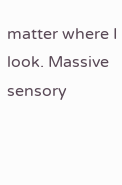matter where I look. Massive sensory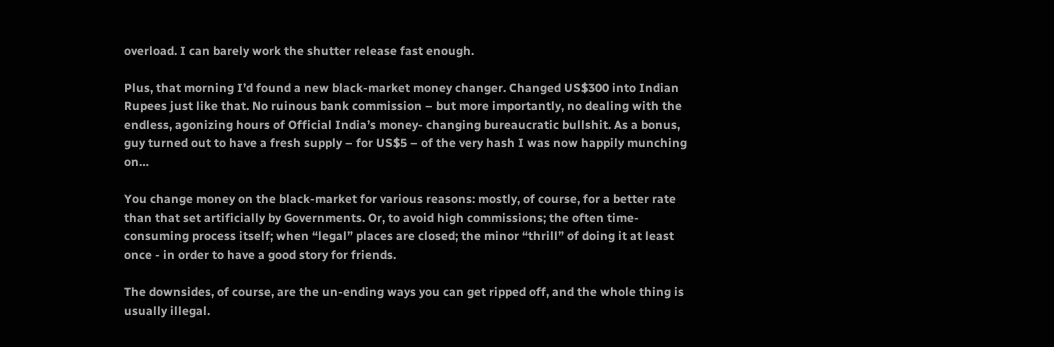overload. I can barely work the shutter release fast enough.

Plus, that morning I’d found a new black-market money changer. Changed US$300 into Indian Rupees just like that. No ruinous bank commission – but more importantly, no dealing with the endless, agonizing hours of Official India’s money- changing bureaucratic bullshit. As a bonus, guy turned out to have a fresh supply – for US$5 – of the very hash I was now happily munching on…

You change money on the black-market for various reasons: mostly, of course, for a better rate than that set artificially by Governments. Or, to avoid high commissions; the often time-consuming process itself; when “legal” places are closed; the minor “thrill” of doing it at least once - in order to have a good story for friends.

The downsides, of course, are the un-ending ways you can get ripped off, and the whole thing is usually illegal.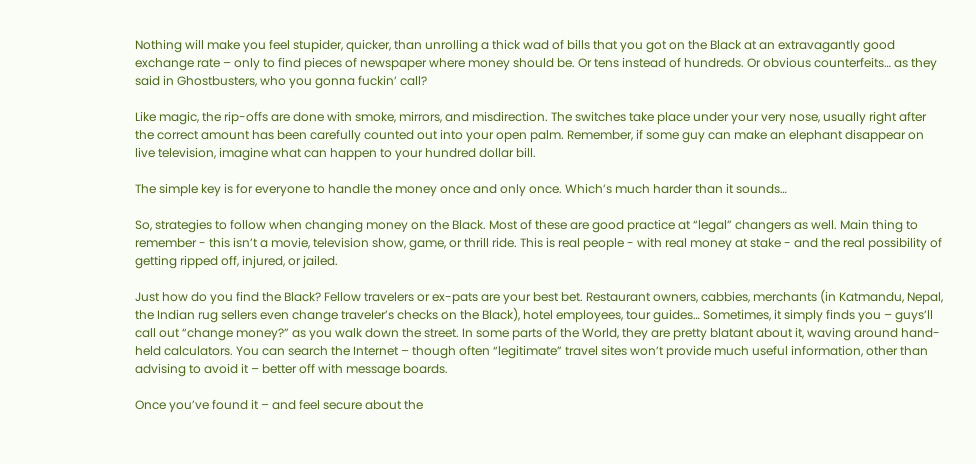Nothing will make you feel stupider, quicker, than unrolling a thick wad of bills that you got on the Black at an extravagantly good exchange rate – only to find pieces of newspaper where money should be. Or tens instead of hundreds. Or obvious counterfeits… as they said in Ghostbusters, who you gonna fuckin’ call?

Like magic, the rip-offs are done with smoke, mirrors, and misdirection. The switches take place under your very nose, usually right after the correct amount has been carefully counted out into your open palm. Remember, if some guy can make an elephant disappear on live television, imagine what can happen to your hundred dollar bill.

The simple key is for everyone to handle the money once and only once. Which’s much harder than it sounds…

So, strategies to follow when changing money on the Black. Most of these are good practice at “legal” changers as well. Main thing to remember - this isn’t a movie, television show, game, or thrill ride. This is real people - with real money at stake - and the real possibility of getting ripped off, injured, or jailed.

Just how do you find the Black? Fellow travelers or ex-pats are your best bet. Restaurant owners, cabbies, merchants (in Katmandu, Nepal, the Indian rug sellers even change traveler’s checks on the Black), hotel employees, tour guides… Sometimes, it simply finds you – guys’ll call out “change money?” as you walk down the street. In some parts of the World, they are pretty blatant about it, waving around hand-held calculators. You can search the Internet – though often “legitimate” travel sites won’t provide much useful information, other than advising to avoid it – better off with message boards.

Once you’ve found it – and feel secure about the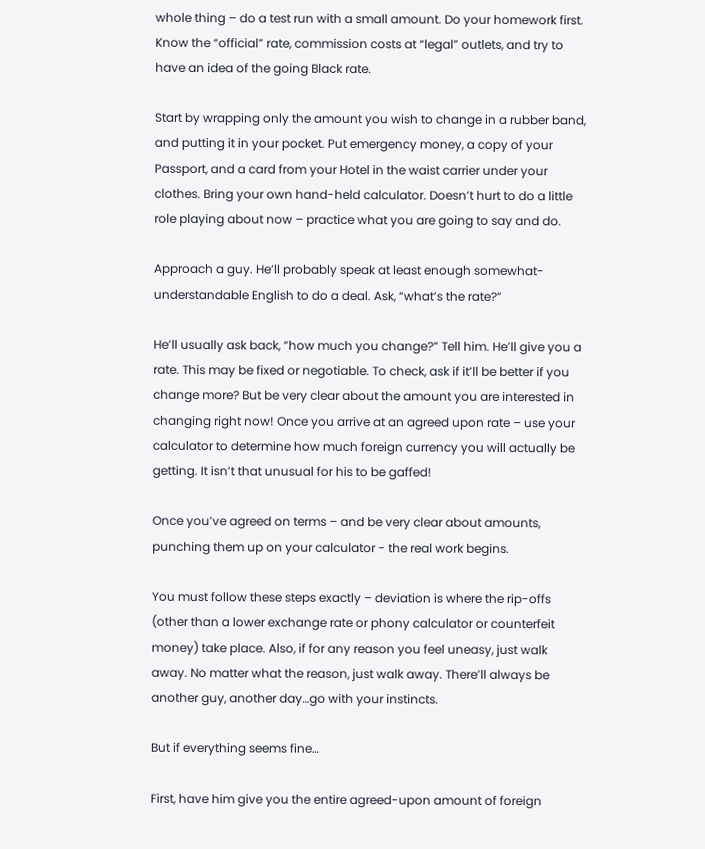whole thing – do a test run with a small amount. Do your homework first. Know the “official” rate, commission costs at “legal” outlets, and try to have an idea of the going Black rate.

Start by wrapping only the amount you wish to change in a rubber band, and putting it in your pocket. Put emergency money, a copy of your Passport, and a card from your Hotel in the waist carrier under your clothes. Bring your own hand-held calculator. Doesn’t hurt to do a little role playing about now – practice what you are going to say and do.

Approach a guy. He’ll probably speak at least enough somewhat-understandable English to do a deal. Ask, “what’s the rate?”

He’ll usually ask back, “how much you change?” Tell him. He’ll give you a rate. This may be fixed or negotiable. To check, ask if it’ll be better if you change more? But be very clear about the amount you are interested in changing right now! Once you arrive at an agreed upon rate – use your calculator to determine how much foreign currency you will actually be getting. It isn’t that unusual for his to be gaffed!

Once you’ve agreed on terms – and be very clear about amounts, punching them up on your calculator - the real work begins.

You must follow these steps exactly – deviation is where the rip-offs (other than a lower exchange rate or phony calculator or counterfeit money) take place. Also, if for any reason you feel uneasy, just walk away. No matter what the reason, just walk away. There’ll always be another guy, another day…go with your instincts.

But if everything seems fine…

First, have him give you the entire agreed-upon amount of foreign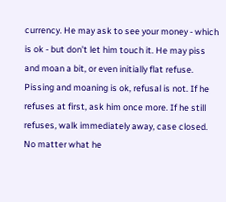currency. He may ask to see your money - which is ok - but don’t let him touch it. He may piss and moan a bit, or even initially flat refuse. Pissing and moaning is ok, refusal is not. If he refuses at first, ask him once more. If he still refuses, walk immediately away, case closed. No matter what he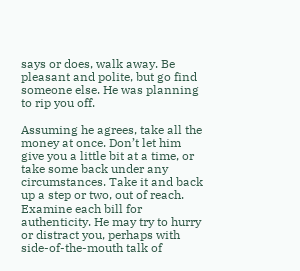says or does, walk away. Be pleasant and polite, but go find someone else. He was planning to rip you off.

Assuming he agrees, take all the money at once. Don’t let him give you a little bit at a time, or take some back under any circumstances. Take it and back up a step or two, out of reach. Examine each bill for authenticity. He may try to hurry or distract you, perhaps with side-of-the-mouth talk of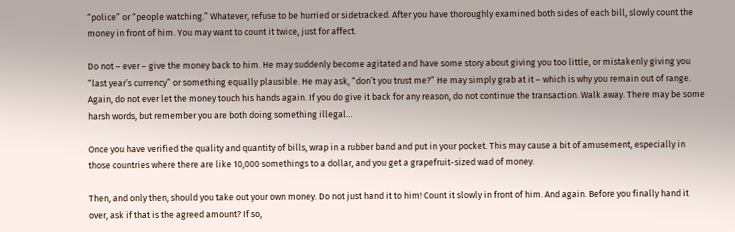“police” or “people watching.” Whatever, refuse to be hurried or sidetracked. After you have thoroughly examined both sides of each bill, slowly count the money in front of him. You may want to count it twice, just for affect.

Do not – ever – give the money back to him. He may suddenly become agitated and have some story about giving you too little, or mistakenly giving you “last year’s currency” or something equally plausible. He may ask, “don’t you trust me?” He may simply grab at it – which is why you remain out of range. Again, do not ever let the money touch his hands again. If you do give it back for any reason, do not continue the transaction. Walk away. There may be some harsh words, but remember you are both doing something illegal…

Once you have verified the quality and quantity of bills, wrap in a rubber band and put in your pocket. This may cause a bit of amusement, especially in those countries where there are like 10,000 somethings to a dollar, and you get a grapefruit-sized wad of money.

Then, and only then, should you take out your own money. Do not just hand it to him! Count it slowly in front of him. And again. Before you finally hand it over, ask if that is the agreed amount? If so,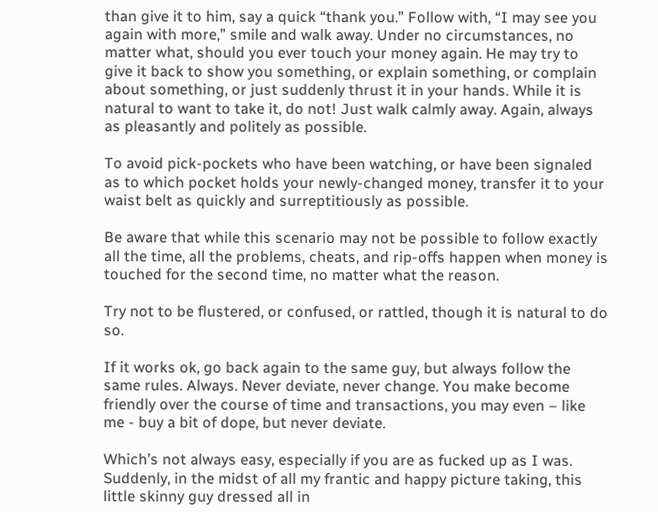than give it to him, say a quick “thank you.” Follow with, “I may see you again with more,” smile and walk away. Under no circumstances, no matter what, should you ever touch your money again. He may try to give it back to show you something, or explain something, or complain about something, or just suddenly thrust it in your hands. While it is natural to want to take it, do not! Just walk calmly away. Again, always as pleasantly and politely as possible.

To avoid pick-pockets who have been watching, or have been signaled as to which pocket holds your newly-changed money, transfer it to your waist belt as quickly and surreptitiously as possible.

Be aware that while this scenario may not be possible to follow exactly all the time, all the problems, cheats, and rip-offs happen when money is touched for the second time, no matter what the reason.

Try not to be flustered, or confused, or rattled, though it is natural to do so.

If it works ok, go back again to the same guy, but always follow the same rules. Always. Never deviate, never change. You make become friendly over the course of time and transactions, you may even – like me - buy a bit of dope, but never deviate.

Which’s not always easy, especially if you are as fucked up as I was. Suddenly, in the midst of all my frantic and happy picture taking, this little skinny guy dressed all in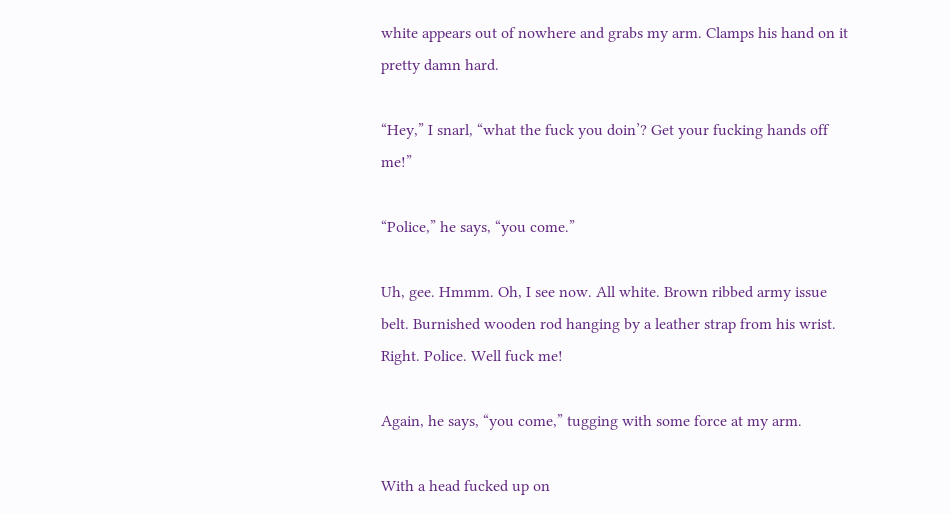white appears out of nowhere and grabs my arm. Clamps his hand on it pretty damn hard.

“Hey,” I snarl, “what the fuck you doin’? Get your fucking hands off me!”

“Police,” he says, “you come.”

Uh, gee. Hmmm. Oh, I see now. All white. Brown ribbed army issue belt. Burnished wooden rod hanging by a leather strap from his wrist. Right. Police. Well fuck me!

Again, he says, “you come,” tugging with some force at my arm.

With a head fucked up on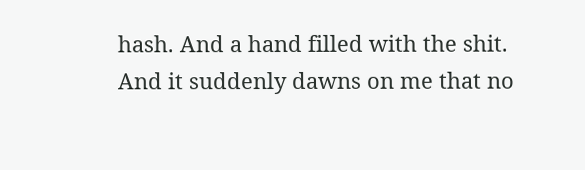hash. And a hand filled with the shit. And it suddenly dawns on me that no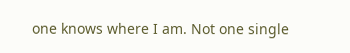one knows where I am. Not one single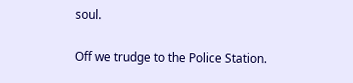soul.

Off we trudge to the Police Station.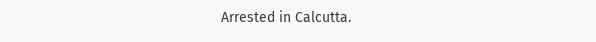Arrested in Calcutta.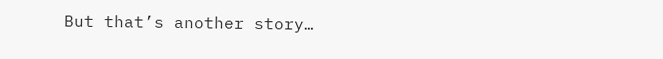But that’s another story…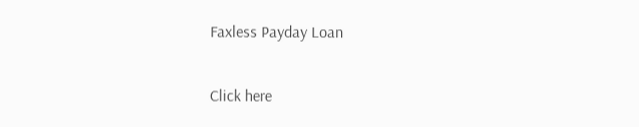Faxless Payday Loan

Click here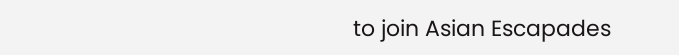to join Asian Escapades